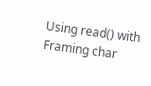Using read() with Framing char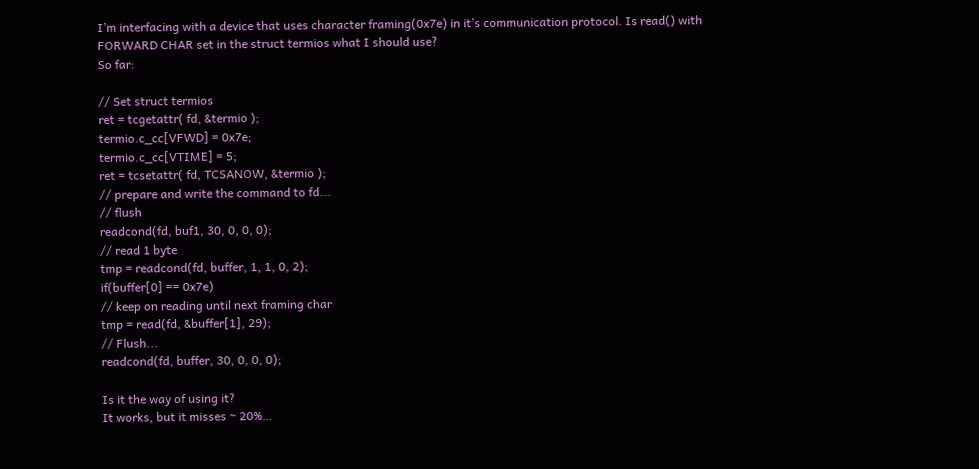I’m interfacing with a device that uses character framing(0x7e) in it’s communication protocol. Is read() with FORWARD CHAR set in the struct termios what I should use?
So far:

// Set struct termios
ret = tcgetattr( fd, &termio );
termio.c_cc[VFWD] = 0x7e;
termio.c_cc[VTIME] = 5;
ret = tcsetattr( fd, TCSANOW, &termio );
// prepare and write the command to fd...
// flush
readcond(fd, buf1, 30, 0, 0, 0);
// read 1 byte
tmp = readcond(fd, buffer, 1, 1, 0, 2);
if(buffer[0] == 0x7e)
// keep on reading until next framing char
tmp = read(fd, &buffer[1], 29);
// Flush...
readcond(fd, buffer, 30, 0, 0, 0);

Is it the way of using it?
It works, but it misses ~ 20%…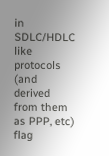in SDLC/HDLC like protocols (and derived from them as PPP, etc) flag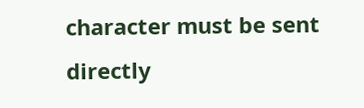character must be sent directly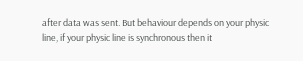after data was sent. But behaviour depends on your physic line, if your physic line is synchronous then it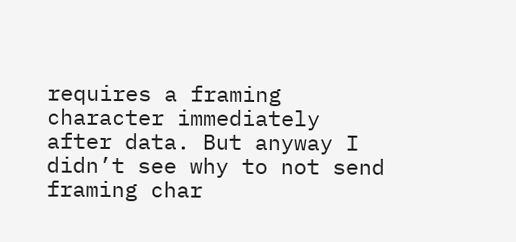requires a framing character immediately after data. But anyway I didn’t see why to not send framing char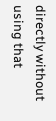directly without using that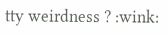tty weirdness ? :wink: